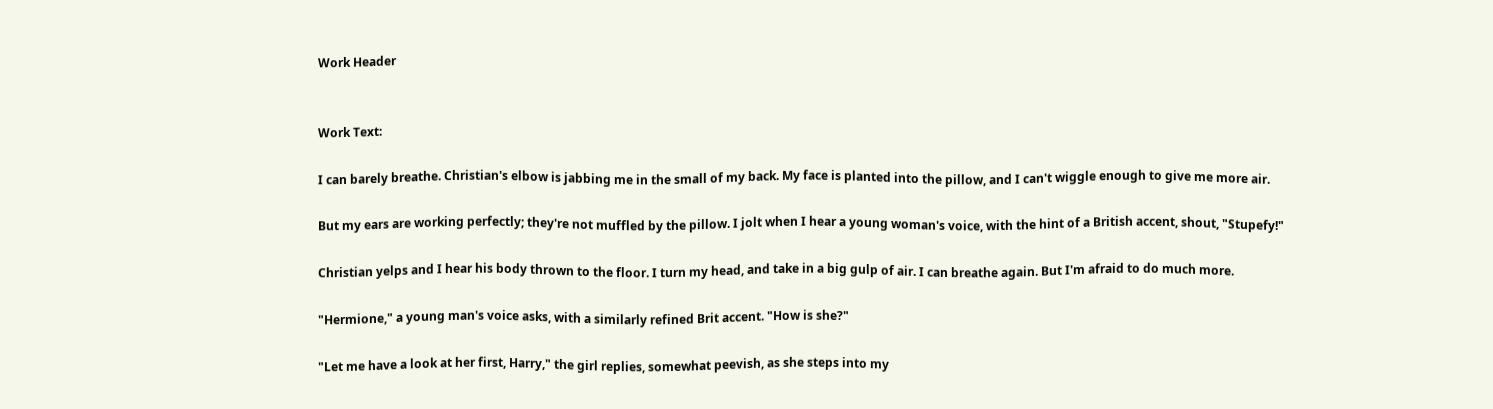Work Header


Work Text:

I can barely breathe. Christian's elbow is jabbing me in the small of my back. My face is planted into the pillow, and I can't wiggle enough to give me more air.

But my ears are working perfectly; they're not muffled by the pillow. I jolt when I hear a young woman's voice, with the hint of a British accent, shout, "Stupefy!"

Christian yelps and I hear his body thrown to the floor. I turn my head, and take in a big gulp of air. I can breathe again. But I'm afraid to do much more.

"Hermione," a young man's voice asks, with a similarly refined Brit accent. "How is she?"

"Let me have a look at her first, Harry," the girl replies, somewhat peevish, as she steps into my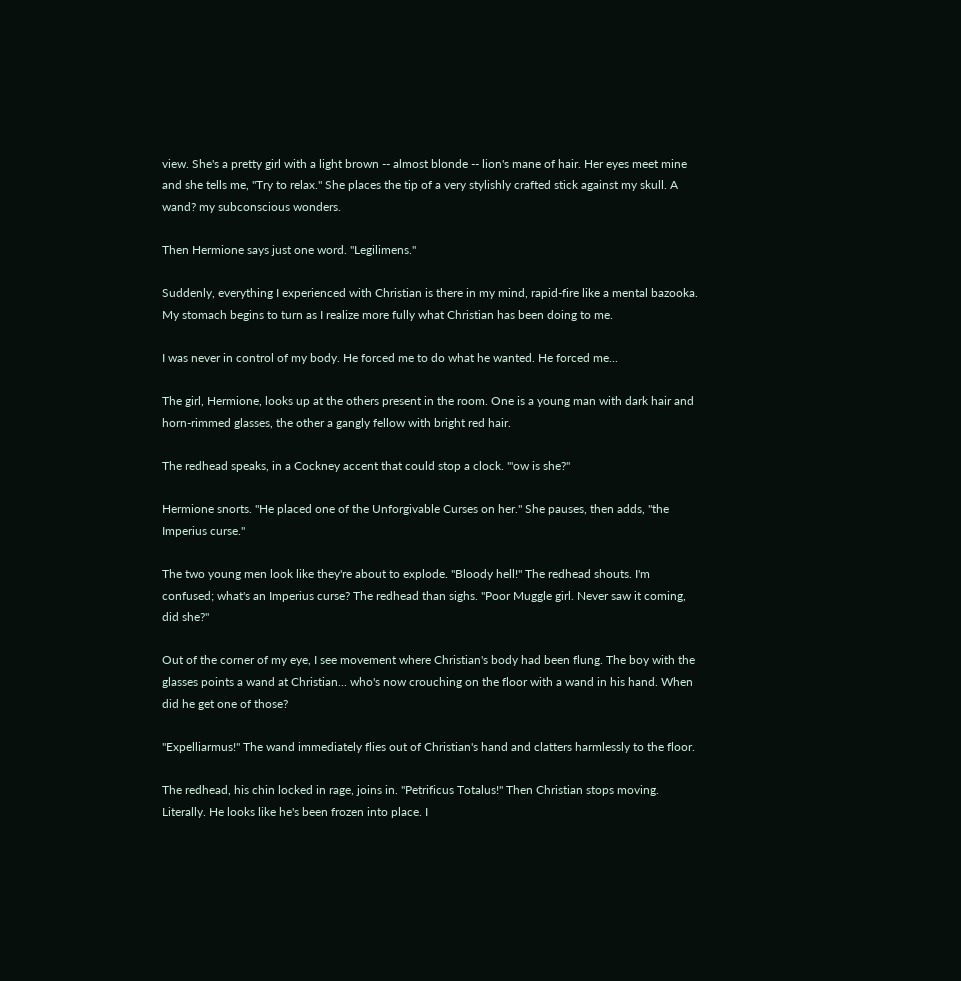view. She's a pretty girl with a light brown -- almost blonde -- lion's mane of hair. Her eyes meet mine and she tells me, "Try to relax." She places the tip of a very stylishly crafted stick against my skull. A wand? my subconscious wonders.

Then Hermione says just one word. "Legilimens."

Suddenly, everything I experienced with Christian is there in my mind, rapid-fire like a mental bazooka. My stomach begins to turn as I realize more fully what Christian has been doing to me.

I was never in control of my body. He forced me to do what he wanted. He forced me...

The girl, Hermione, looks up at the others present in the room. One is a young man with dark hair and horn-rimmed glasses, the other a gangly fellow with bright red hair.

The redhead speaks, in a Cockney accent that could stop a clock. "'ow is she?"

Hermione snorts. "He placed one of the Unforgivable Curses on her." She pauses, then adds, "the Imperius curse."

The two young men look like they're about to explode. "Bloody hell!" The redhead shouts. I'm confused; what's an Imperius curse? The redhead than sighs. "Poor Muggle girl. Never saw it coming, did she?"

Out of the corner of my eye, I see movement where Christian's body had been flung. The boy with the glasses points a wand at Christian... who's now crouching on the floor with a wand in his hand. When did he get one of those?

"Expelliarmus!" The wand immediately flies out of Christian's hand and clatters harmlessly to the floor.

The redhead, his chin locked in rage, joins in. "Petrificus Totalus!" Then Christian stops moving. Literally. He looks like he's been frozen into place. I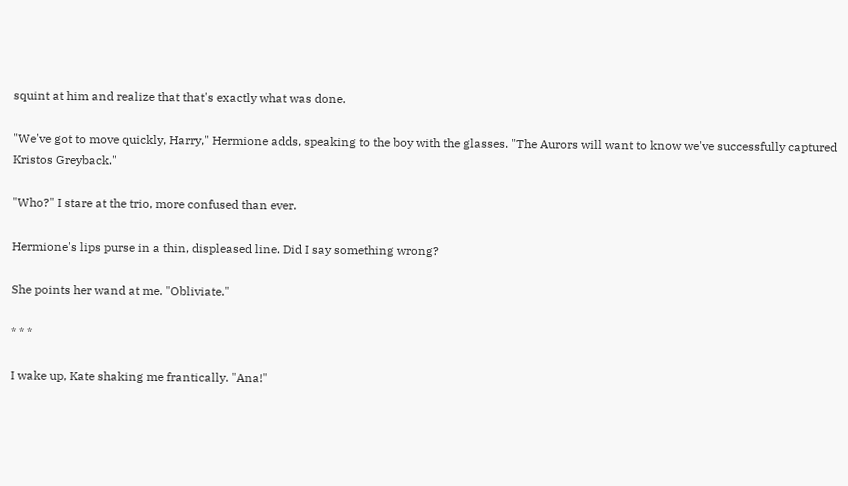squint at him and realize that that's exactly what was done.

"We've got to move quickly, Harry," Hermione adds, speaking to the boy with the glasses. "The Aurors will want to know we've successfully captured Kristos Greyback."

"Who?" I stare at the trio, more confused than ever.

Hermione's lips purse in a thin, displeased line. Did I say something wrong?

She points her wand at me. "Obliviate."

* * *

I wake up, Kate shaking me frantically. "Ana!"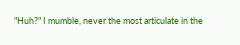"Huh?" I mumble, never the most articulate in the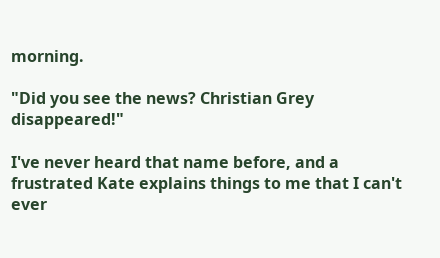morning.

"Did you see the news? Christian Grey disappeared!"

I've never heard that name before, and a frustrated Kate explains things to me that I can't ever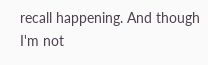recall happening. And though I'm not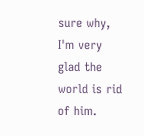sure why, I'm very glad the world is rid of him.